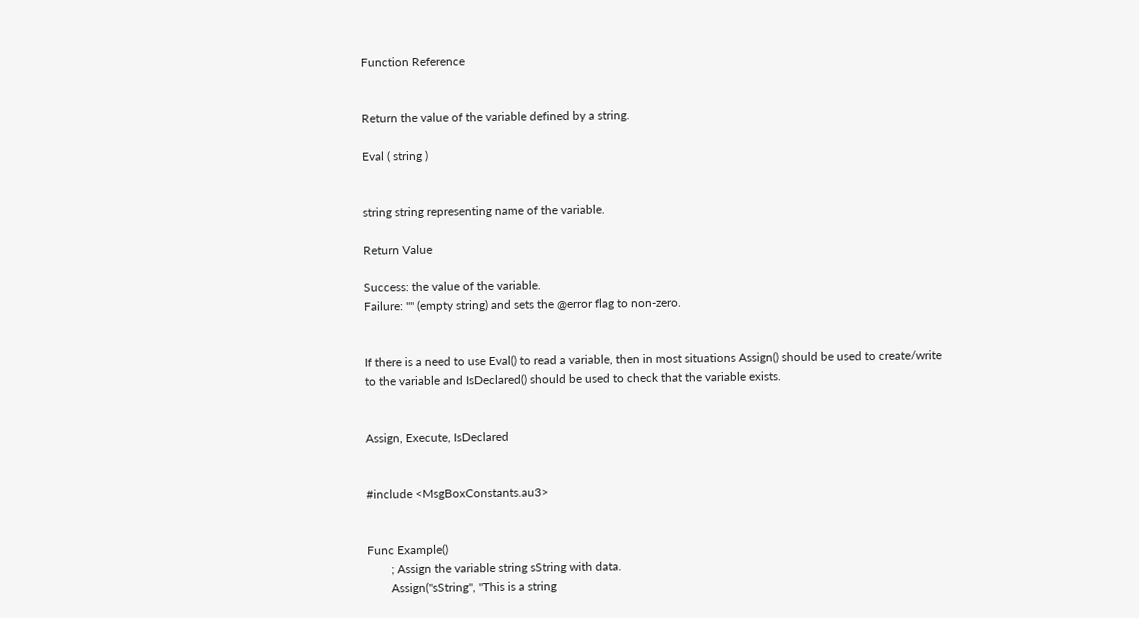Function Reference


Return the value of the variable defined by a string.

Eval ( string )


string string representing name of the variable.

Return Value

Success: the value of the variable.
Failure: "" (empty string) and sets the @error flag to non-zero.


If there is a need to use Eval() to read a variable, then in most situations Assign() should be used to create/write to the variable and IsDeclared() should be used to check that the variable exists.


Assign, Execute, IsDeclared


#include <MsgBoxConstants.au3>


Func Example()
        ; Assign the variable string sString with data.
        Assign("sString", "This is a string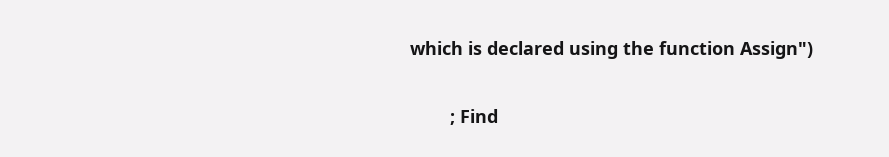which is declared using the function Assign")

        ; Find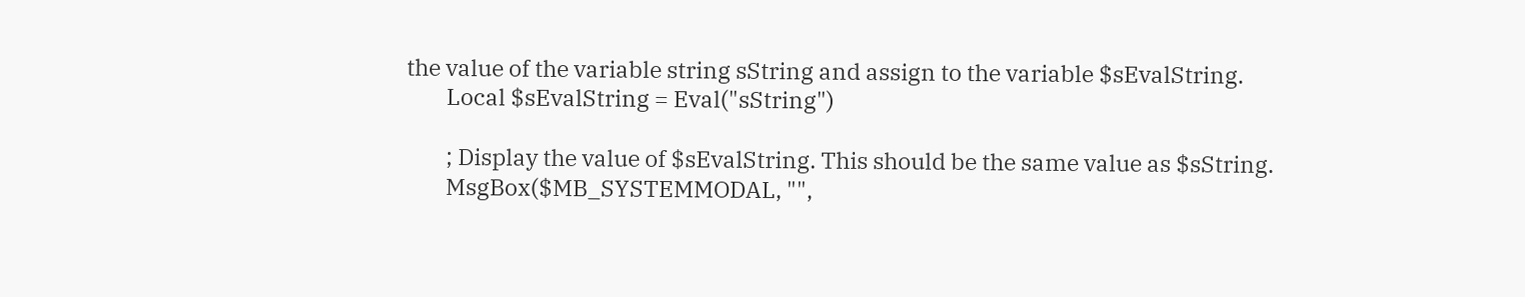the value of the variable string sString and assign to the variable $sEvalString.
        Local $sEvalString = Eval("sString")

        ; Display the value of $sEvalString. This should be the same value as $sString.
        MsgBox($MB_SYSTEMMODAL, "",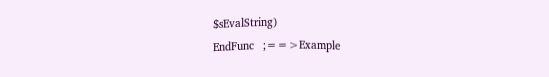$sEvalString)
EndFunc   ;==>Example